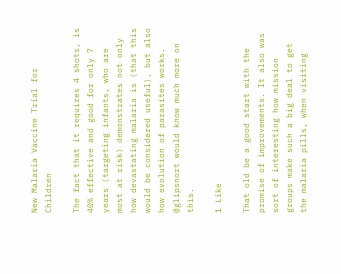New Malaria Vaccine Trial for Children

The fact that it requires 4 shots, is 40% effective and good for only 7 years (targeting infants, who are most at risk) demonstrates not only how devastating malaria is (that this would be considered useful), but also how evolution of parasites works. @glipsnort would know much more on this.

1 Like

That old be a good start with the promise of improvements. It also was sort of interesting how mission groups make such a big deal to get the malaria pills, when visiting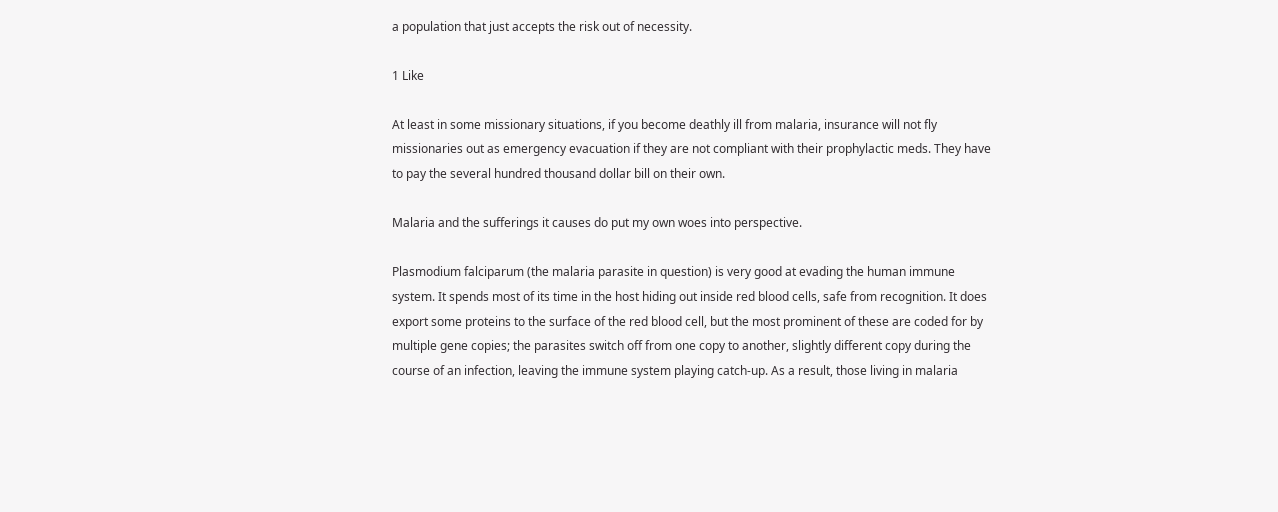a population that just accepts the risk out of necessity.

1 Like

At least in some missionary situations, if you become deathly ill from malaria, insurance will not fly missionaries out as emergency evacuation if they are not compliant with their prophylactic meds. They have to pay the several hundred thousand dollar bill on their own.

Malaria and the sufferings it causes do put my own woes into perspective.

Plasmodium falciparum (the malaria parasite in question) is very good at evading the human immune system. It spends most of its time in the host hiding out inside red blood cells, safe from recognition. It does export some proteins to the surface of the red blood cell, but the most prominent of these are coded for by multiple gene copies; the parasites switch off from one copy to another, slightly different copy during the course of an infection, leaving the immune system playing catch-up. As a result, those living in malaria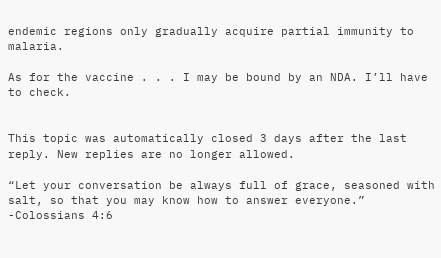endemic regions only gradually acquire partial immunity to malaria.

As for the vaccine . . . I may be bound by an NDA. I’ll have to check.


This topic was automatically closed 3 days after the last reply. New replies are no longer allowed.

“Let your conversation be always full of grace, seasoned with salt, so that you may know how to answer everyone.” -Colossians 4:6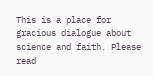This is a place for gracious dialogue about science and faith. Please read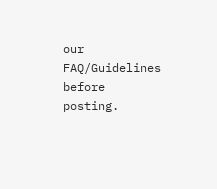our FAQ/Guidelines before posting.